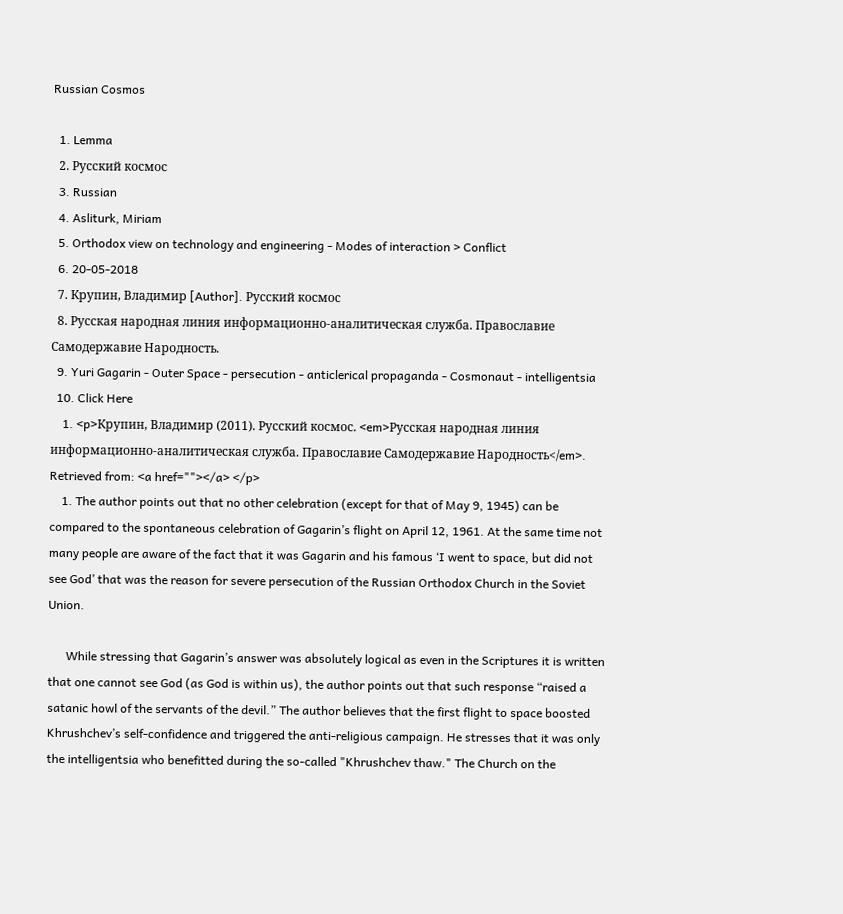Russian Cosmos

  1. Lemma
  2. Русский космос
  3. Russian
  4. Asliturk, Miriam
  5. Orthodox view on technology and engineering - Modes of interaction > Conflict
  6. 20-05-2018
  7. Крупин, Владимир [Author]. Русский космос
  8. Русская народная линия информационно-аналитическая служба. Православие Самодержавие Народность.
  9. Yuri Gagarin - Outer Space - persecution - anticlerical propaganda - Cosmonaut - intelligentsia
  10. Click Here
    1. <p>Крупин, Владимир (2011). Русский космос. <em>Русская народная линия информационно-аналитическая служба. Православие Самодержавие Народность</em>. Retrieved from: <a href=""></a> </p>
    1. The author points out that no other celebration (except for that of May 9, 1945) can be compared to the spontaneous celebration of Gagarin’s flight on April 12, 1961. At the same time not many people are aware of the fact that it was Gagarin and his famous ‘I went to space, but did not see God’ that was the reason for severe persecution of the Russian Orthodox Church in the Soviet Union.

      While stressing that Gagarin’s answer was absolutely logical as even in the Scriptures it is written that one cannot see God (as God is within us), the author points out that such response “raised a satanic howl of the servants of the devil.” The author believes that the first flight to space boosted Khrushchev’s self-confidence and triggered the anti-religious campaign. He stresses that it was only the intelligentsia who benefitted during the so-called "Khrushchev thaw." The Church on the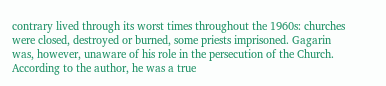contrary lived through its worst times throughout the 1960s: churches were closed, destroyed or burned, some priests imprisoned. Gagarin was, however, unaware of his role in the persecution of the Church. According to the author, he was a true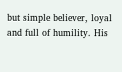but simple believer, loyal and full of humility. His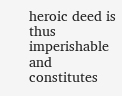heroic deed is thus imperishable and constitutes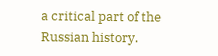a critical part of the Russian history.